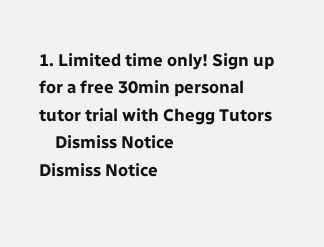1. Limited time only! Sign up for a free 30min personal tutor trial with Chegg Tutors
    Dismiss Notice
Dismiss Notice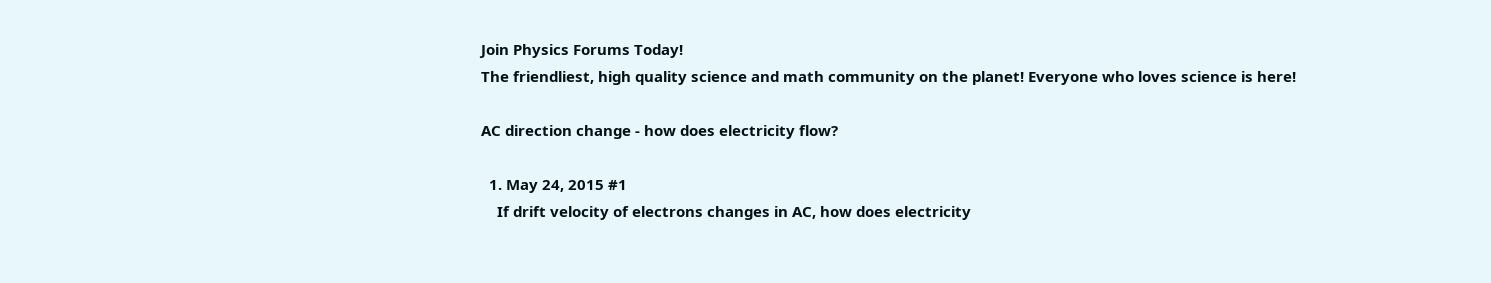Join Physics Forums Today!
The friendliest, high quality science and math community on the planet! Everyone who loves science is here!

AC direction change - how does electricity flow?

  1. May 24, 2015 #1
    If drift velocity of electrons changes in AC, how does electricity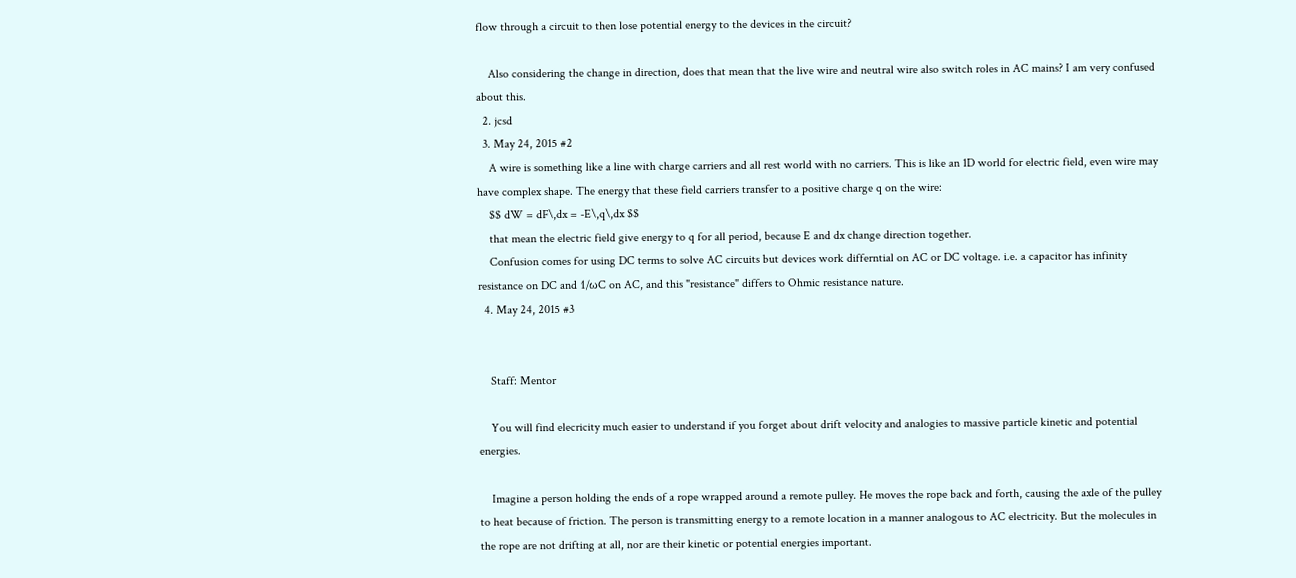flow through a circuit to then lose potential energy to the devices in the circuit?

    Also considering the change in direction, does that mean that the live wire and neutral wire also switch roles in AC mains? I am very confused about this.
  2. jcsd
  3. May 24, 2015 #2
    A wire is something like a line with charge carriers and all rest world with no carriers. This is like an 1D world for electric field, even wire may have complex shape. The energy that these field carriers transfer to a positive charge q on the wire:
    $$ dW = dF\,dx = -E\,q\,dx $$
    that mean the electric field give energy to q for all period, because E and dx change direction together.
    Confusion comes for using DC terms to solve AC circuits but devices work differntial on AC or DC voltage. i.e. a capacitor has infinity resistance on DC and 1/ωC on AC, and this "resistance" differs to Ohmic resistance nature.
  4. May 24, 2015 #3


    Staff: Mentor

    You will find elecricity much easier to understand if you forget about drift velocity and analogies to massive particle kinetic and potential energies.

    Imagine a person holding the ends of a rope wrapped around a remote pulley. He moves the rope back and forth, causing the axle of the pulley to heat because of friction. The person is transmitting energy to a remote location in a manner analogous to AC electricity. But the molecules in the rope are not drifting at all, nor are their kinetic or potential energies important.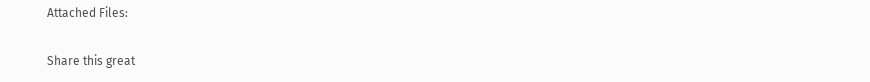Attached Files:

Share this great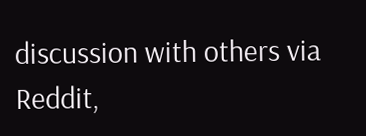discussion with others via Reddit,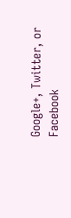Google+, Twitter, or Facebook